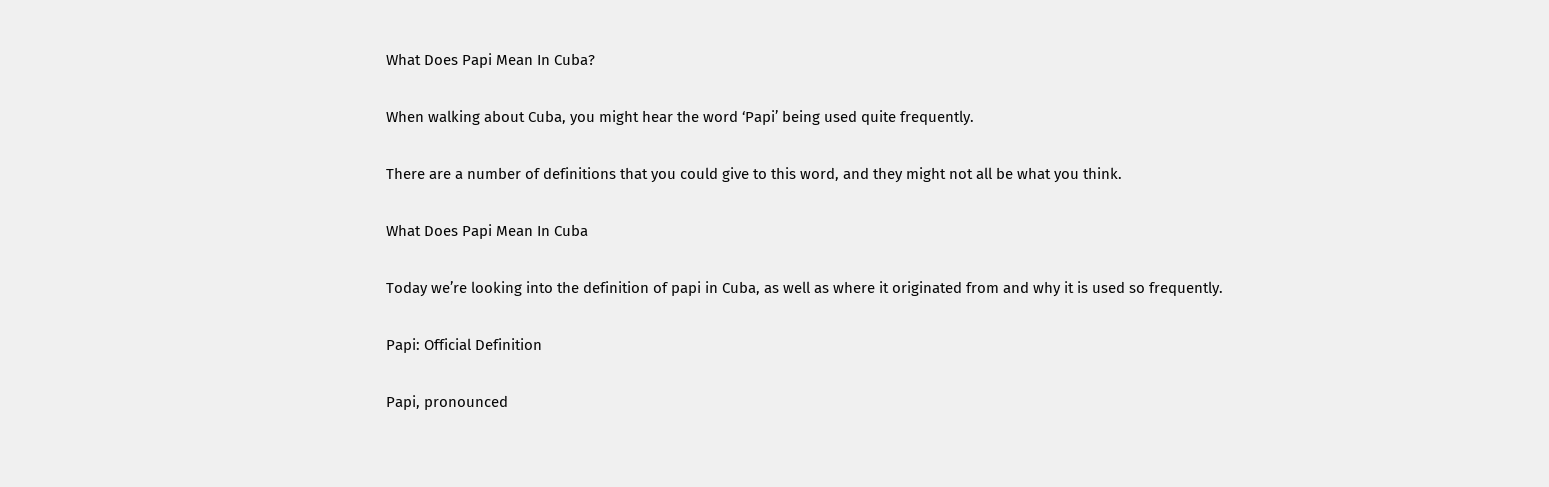What Does Papi Mean In Cuba?

When walking about Cuba, you might hear the word ‘Papi’ being used quite frequently.

There are a number of definitions that you could give to this word, and they might not all be what you think.

What Does Papi Mean In Cuba

Today we’re looking into the definition of papi in Cuba, as well as where it originated from and why it is used so frequently.

Papi: Official Definition

Papi, pronounced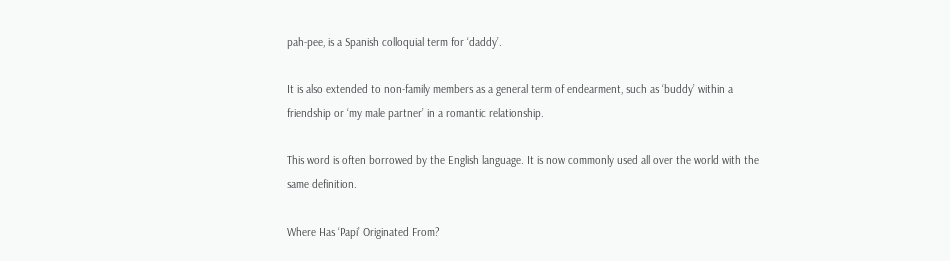pah-pee, is a Spanish colloquial term for ‘daddy’.

It is also extended to non-family members as a general term of endearment, such as ‘buddy’ within a friendship or ‘my male partner’ in a romantic relationship.

This word is often borrowed by the English language. It is now commonly used all over the world with the same definition.

Where Has ‘Papi’ Originated From?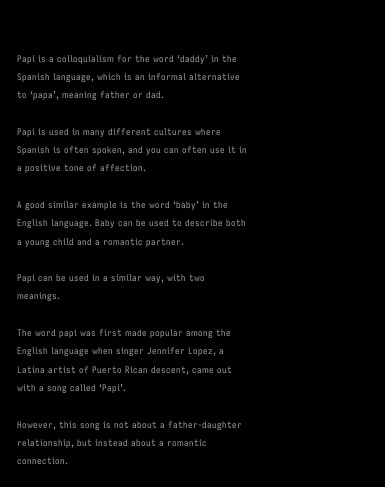Papi is a colloquialism for the word ‘daddy’ in the Spanish language, which is an informal alternative to ‘papa’, meaning father or dad.

Papi is used in many different cultures where Spanish is often spoken, and you can often use it in a positive tone of affection.

A good similar example is the word ‘baby’ in the English language. Baby can be used to describe both a young child and a romantic partner.

Papi can be used in a similar way, with two meanings.

The word papi was first made popular among the English language when singer Jennifer Lopez, a Latina artist of Puerto Rican descent, came out with a song called ‘Papi’.

However, this song is not about a father-daughter relationship, but instead about a romantic connection.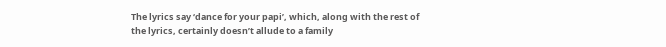The lyrics say ‘dance for your papi’, which, along with the rest of the lyrics, certainly doesn’t allude to a family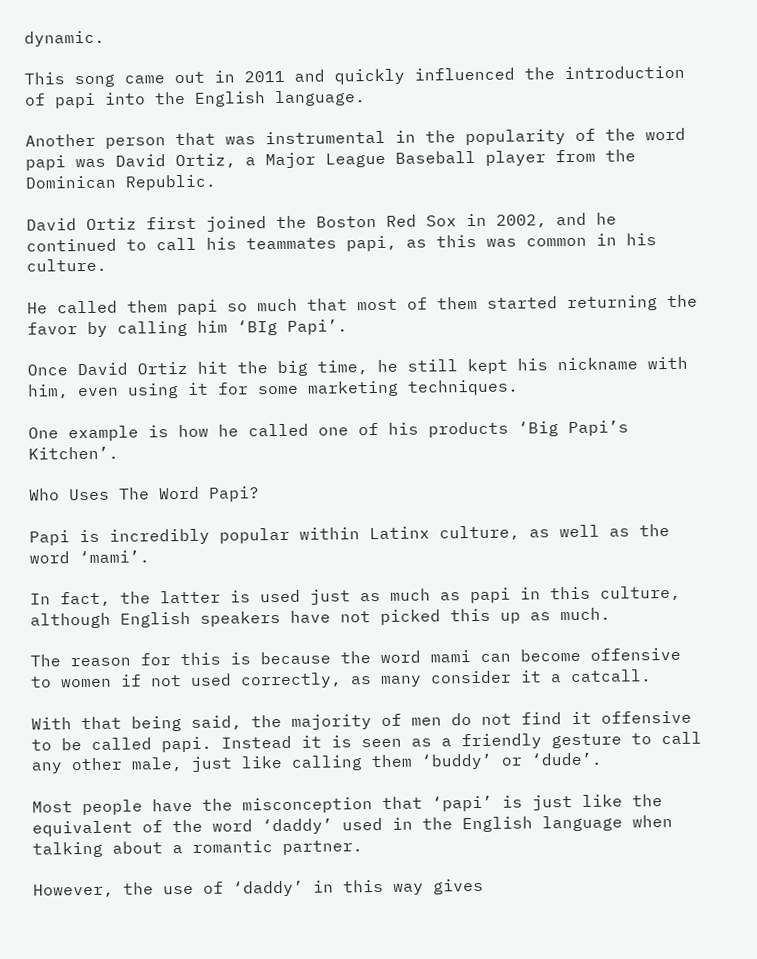dynamic.

This song came out in 2011 and quickly influenced the introduction of papi into the English language.

Another person that was instrumental in the popularity of the word papi was David Ortiz, a Major League Baseball player from the Dominican Republic.

David Ortiz first joined the Boston Red Sox in 2002, and he continued to call his teammates papi, as this was common in his culture.

He called them papi so much that most of them started returning the favor by calling him ‘BIg Papi’.

Once David Ortiz hit the big time, he still kept his nickname with him, even using it for some marketing techniques.

One example is how he called one of his products ‘Big Papi’s Kitchen’.

Who Uses The Word Papi?

Papi is incredibly popular within Latinx culture, as well as the word ‘mami’.

In fact, the latter is used just as much as papi in this culture, although English speakers have not picked this up as much.

The reason for this is because the word mami can become offensive to women if not used correctly, as many consider it a catcall.

With that being said, the majority of men do not find it offensive to be called papi. Instead it is seen as a friendly gesture to call any other male, just like calling them ‘buddy’ or ‘dude’.

Most people have the misconception that ‘papi’ is just like the equivalent of the word ‘daddy’ used in the English language when talking about a romantic partner.

However, the use of ‘daddy’ in this way gives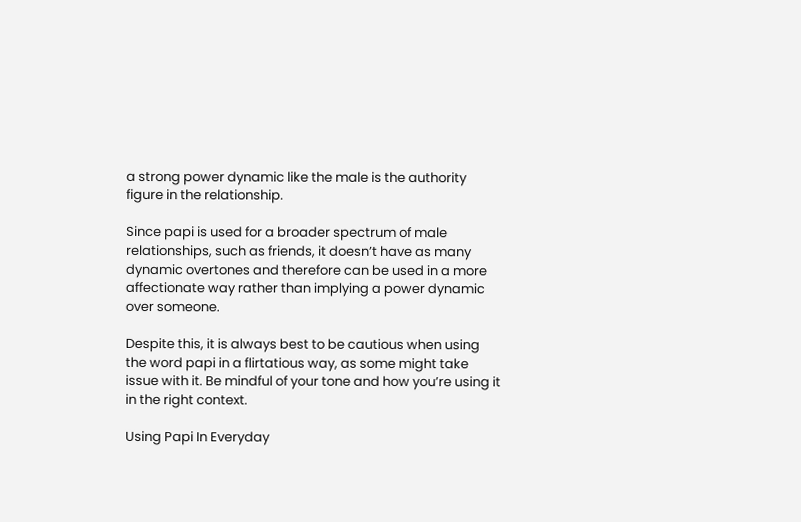a strong power dynamic like the male is the authority figure in the relationship.

Since papi is used for a broader spectrum of male relationships, such as friends, it doesn’t have as many dynamic overtones and therefore can be used in a more affectionate way rather than implying a power dynamic over someone.

Despite this, it is always best to be cautious when using the word papi in a flirtatious way, as some might take issue with it. Be mindful of your tone and how you’re using it in the right context.

Using Papi In Everyday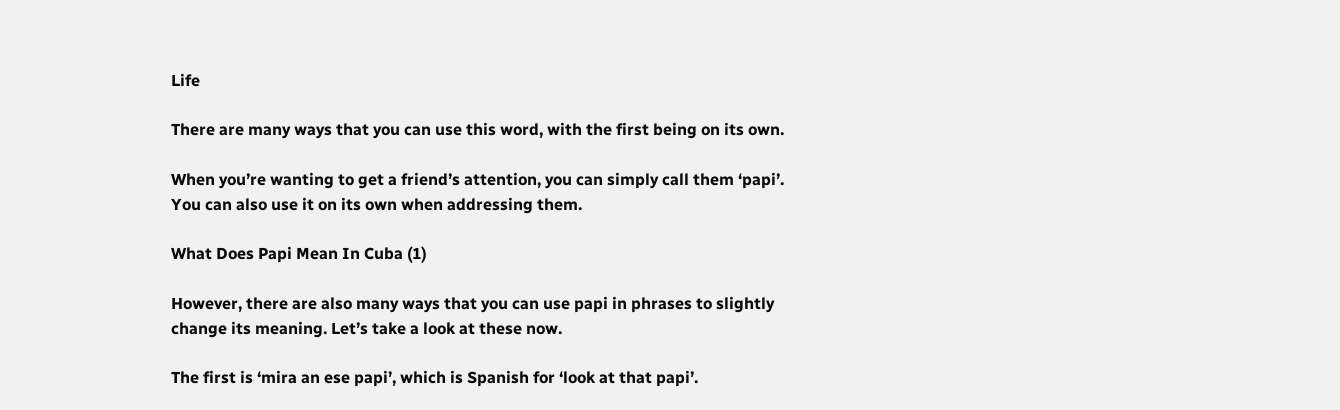Life

There are many ways that you can use this word, with the first being on its own.

When you’re wanting to get a friend’s attention, you can simply call them ‘papi’. You can also use it on its own when addressing them.

What Does Papi Mean In Cuba (1)

However, there are also many ways that you can use papi in phrases to slightly change its meaning. Let’s take a look at these now.

The first is ‘mira an ese papi’, which is Spanish for ‘look at that papi’.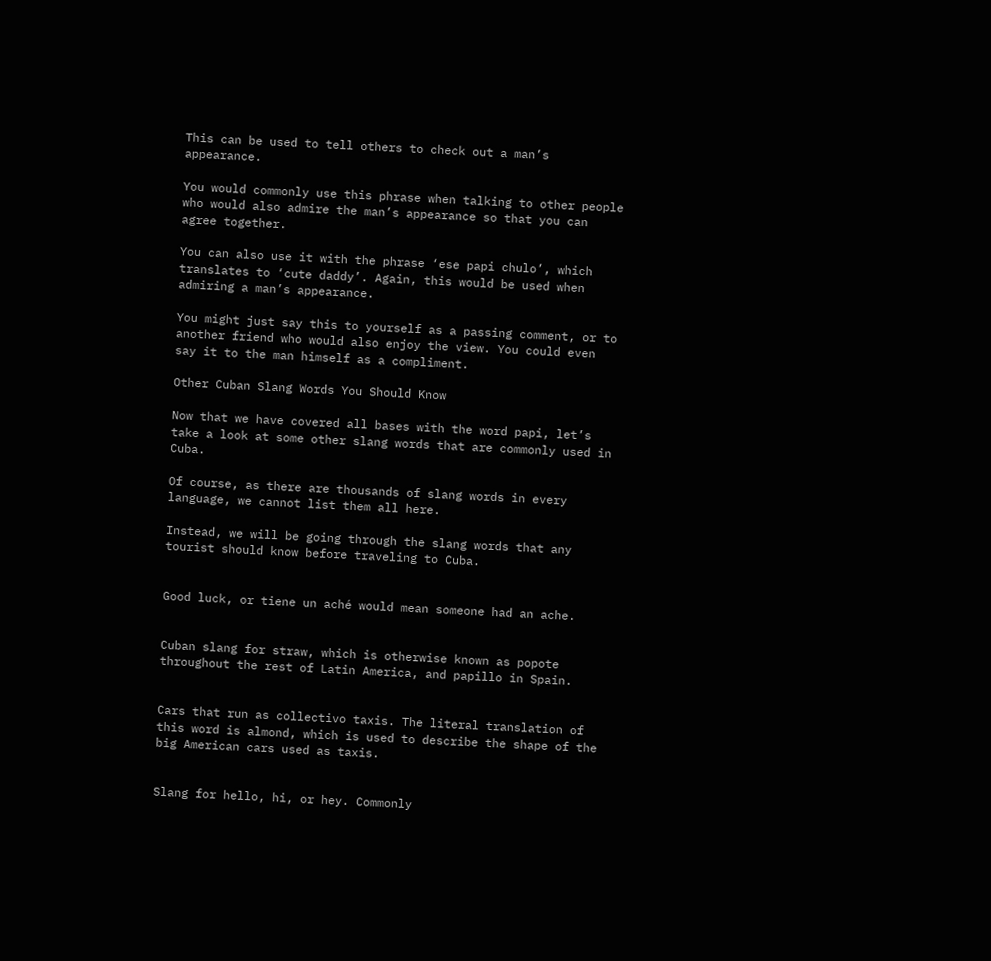This can be used to tell others to check out a man’s appearance.

You would commonly use this phrase when talking to other people who would also admire the man’s appearance so that you can agree together.

You can also use it with the phrase ‘ese papi chulo’, which translates to ‘cute daddy’. Again, this would be used when admiring a man’s appearance.

You might just say this to yourself as a passing comment, or to another friend who would also enjoy the view. You could even say it to the man himself as a compliment.

Other Cuban Slang Words You Should Know

Now that we have covered all bases with the word papi, let’s take a look at some other slang words that are commonly used in Cuba.

Of course, as there are thousands of slang words in every language, we cannot list them all here.

Instead, we will be going through the slang words that any tourist should know before traveling to Cuba.


Good luck, or tiene un aché would mean someone had an ache.


Cuban slang for straw, which is otherwise known as popote throughout the rest of Latin America, and papillo in Spain.


Cars that run as collectivo taxis. The literal translation of this word is almond, which is used to describe the shape of the big American cars used as taxis.


Slang for hello, hi, or hey. Commonly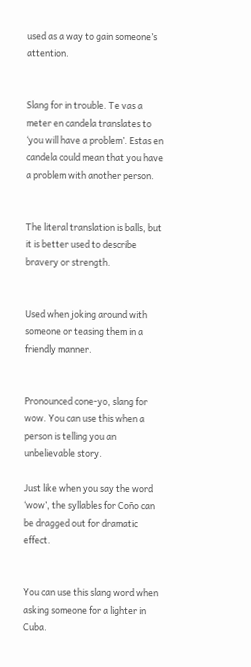used as a way to gain someone’s attention.


Slang for in trouble. Te vas a meter en candela translates to ‘you will have a problem’. Estas en candela could mean that you have a problem with another person.


The literal translation is balls, but it is better used to describe bravery or strength.


Used when joking around with someone or teasing them in a friendly manner.


Pronounced cone-yo, slang for wow. You can use this when a person is telling you an unbelievable story.

Just like when you say the word ‘wow’, the syllables for Coño can be dragged out for dramatic effect.


You can use this slang word when asking someone for a lighter in Cuba.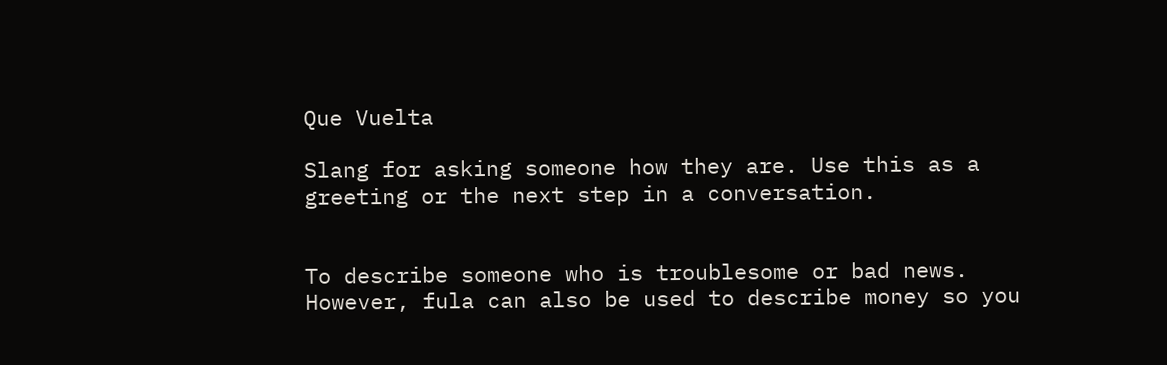Que Vuelta

Slang for asking someone how they are. Use this as a greeting or the next step in a conversation.


To describe someone who is troublesome or bad news. However, fula can also be used to describe money so you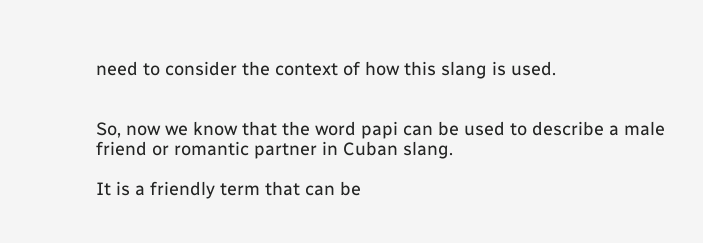need to consider the context of how this slang is used.


So, now we know that the word papi can be used to describe a male friend or romantic partner in Cuban slang.

It is a friendly term that can be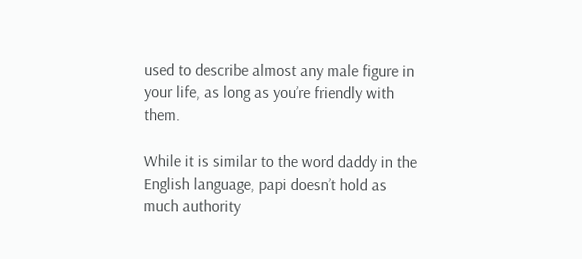used to describe almost any male figure in your life, as long as you’re friendly with them.

While it is similar to the word daddy in the English language, papi doesn’t hold as much authority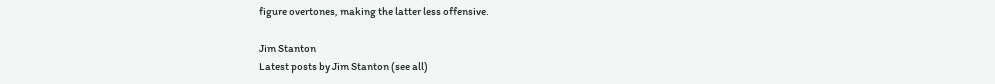figure overtones, making the latter less offensive.

Jim Stanton
Latest posts by Jim Stanton (see all)